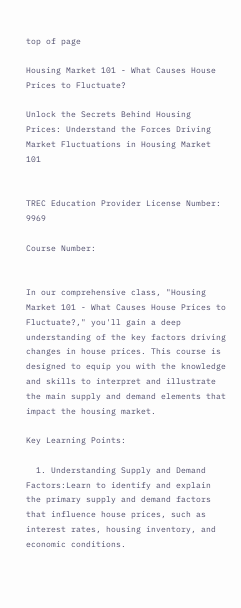top of page

Housing Market 101 - What Causes House Prices to Fluctuate?

Unlock the Secrets Behind Housing Prices: Understand the Forces Driving Market Fluctuations in Housing Market 101


TREC Education Provider License Number: 9969

Course Number:


In our comprehensive class, "Housing Market 101 - What Causes House Prices to Fluctuate?," you'll gain a deep understanding of the key factors driving changes in house prices. This course is designed to equip you with the knowledge and skills to interpret and illustrate the main supply and demand elements that impact the housing market.

Key Learning Points:

  1. Understanding Supply and Demand Factors:Learn to identify and explain the primary supply and demand factors that influence house prices, such as interest rates, housing inventory, and economic conditions.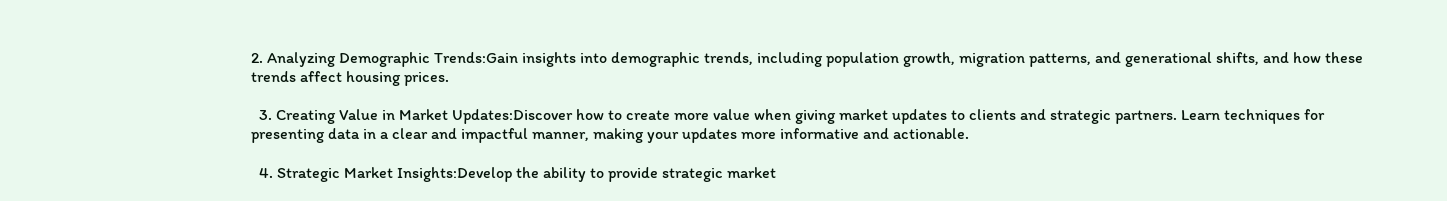2. Analyzing Demographic Trends:Gain insights into demographic trends, including population growth, migration patterns, and generational shifts, and how these trends affect housing prices.

  3. Creating Value in Market Updates:Discover how to create more value when giving market updates to clients and strategic partners. Learn techniques for presenting data in a clear and impactful manner, making your updates more informative and actionable.

  4. Strategic Market Insights:Develop the ability to provide strategic market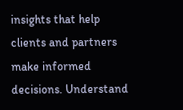insights that help clients and partners make informed decisions. Understand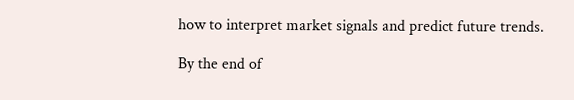how to interpret market signals and predict future trends.

By the end of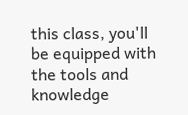this class, you'll be equipped with the tools and knowledge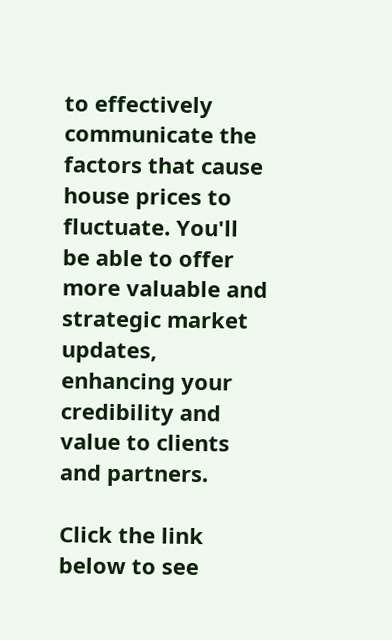to effectively communicate the factors that cause house prices to fluctuate. You'll be able to offer more valuable and strategic market updates, enhancing your credibility and value to clients and partners.

Click the link below to see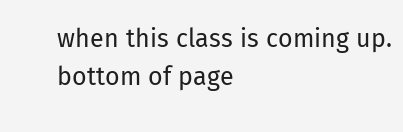when this class is coming up.
bottom of page